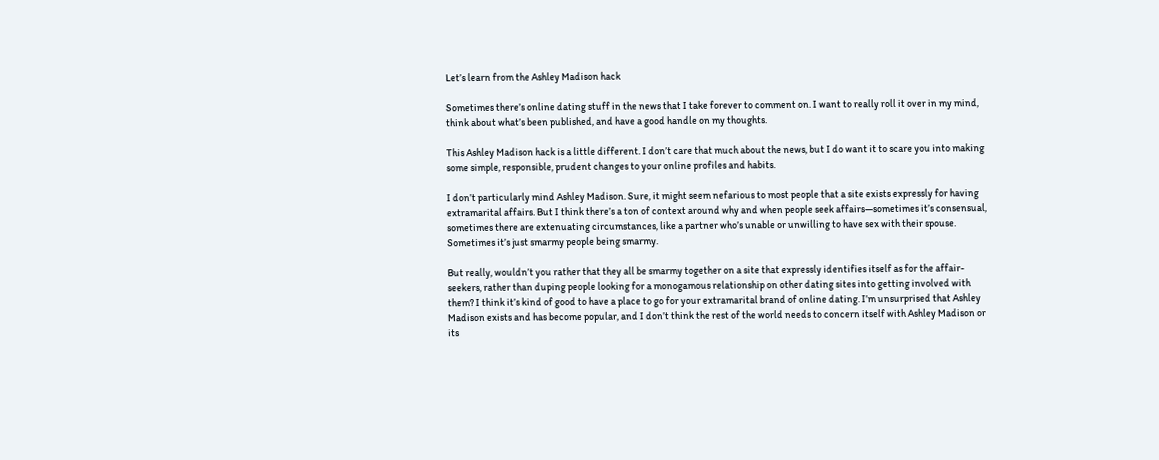Let’s learn from the Ashley Madison hack

Sometimes there’s online dating stuff in the news that I take forever to comment on. I want to really roll it over in my mind, think about what’s been published, and have a good handle on my thoughts.

This Ashley Madison hack is a little different. I don’t care that much about the news, but I do want it to scare you into making some simple, responsible, prudent changes to your online profiles and habits.

I don’t particularly mind Ashley Madison. Sure, it might seem nefarious to most people that a site exists expressly for having extramarital affairs. But I think there’s a ton of context around why and when people seek affairs—sometimes it’s consensual, sometimes there are extenuating circumstances, like a partner who’s unable or unwilling to have sex with their spouse. Sometimes it’s just smarmy people being smarmy.

But really, wouldn’t you rather that they all be smarmy together on a site that expressly identifies itself as for the affair-seekers, rather than duping people looking for a monogamous relationship on other dating sites into getting involved with them? I think it’s kind of good to have a place to go for your extramarital brand of online dating. I’m unsurprised that Ashley Madison exists and has become popular, and I don’t think the rest of the world needs to concern itself with Ashley Madison or its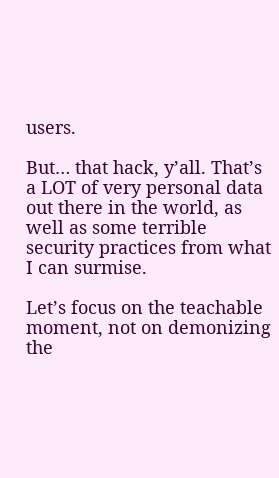users.

But… that hack, y’all. That’s a LOT of very personal data out there in the world, as well as some terrible security practices from what I can surmise.

Let’s focus on the teachable moment, not on demonizing the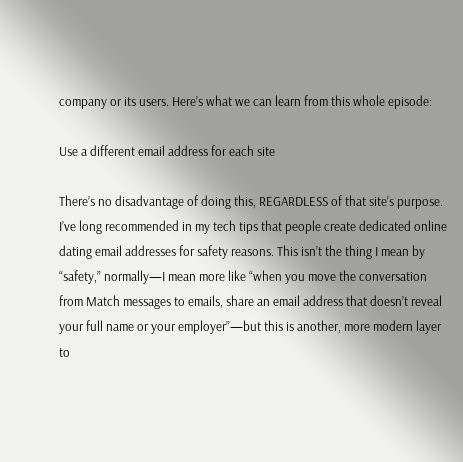company or its users. Here’s what we can learn from this whole episode:

Use a different email address for each site

There’s no disadvantage of doing this, REGARDLESS of that site’s purpose. I’ve long recommended in my tech tips that people create dedicated online dating email addresses for safety reasons. This isn’t the thing I mean by “safety,” normally—I mean more like “when you move the conversation from Match messages to emails, share an email address that doesn’t reveal your full name or your employer”—but this is another, more modern layer to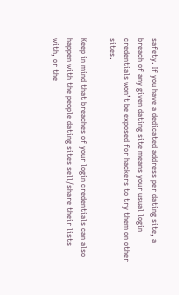safety. If you have a dedicated address per dating site, a breach of any given dating site means your usual login credentials won’t be exposed for hackers to try them on other sites.

Keep in mind that breaches of your login credentials can also happen with the people dating sites sell/share their lists with, or the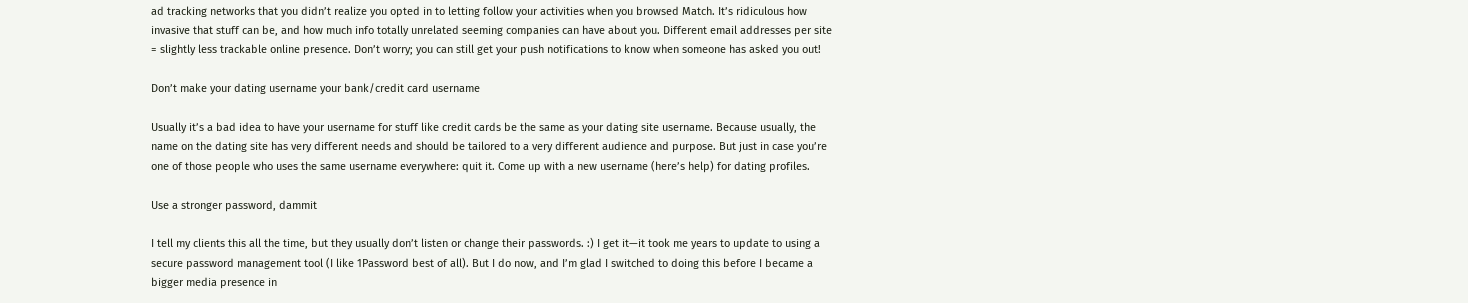ad tracking networks that you didn’t realize you opted in to letting follow your activities when you browsed Match. It’s ridiculous how invasive that stuff can be, and how much info totally unrelated seeming companies can have about you. Different email addresses per site = slightly less trackable online presence. Don’t worry; you can still get your push notifications to know when someone has asked you out!

Don’t make your dating username your bank/credit card username

Usually it’s a bad idea to have your username for stuff like credit cards be the same as your dating site username. Because usually, the name on the dating site has very different needs and should be tailored to a very different audience and purpose. But just in case you’re one of those people who uses the same username everywhere: quit it. Come up with a new username (here’s help) for dating profiles.

Use a stronger password, dammit

I tell my clients this all the time, but they usually don’t listen or change their passwords. :) I get it—it took me years to update to using a secure password management tool (I like 1Password best of all). But I do now, and I’m glad I switched to doing this before I became a bigger media presence in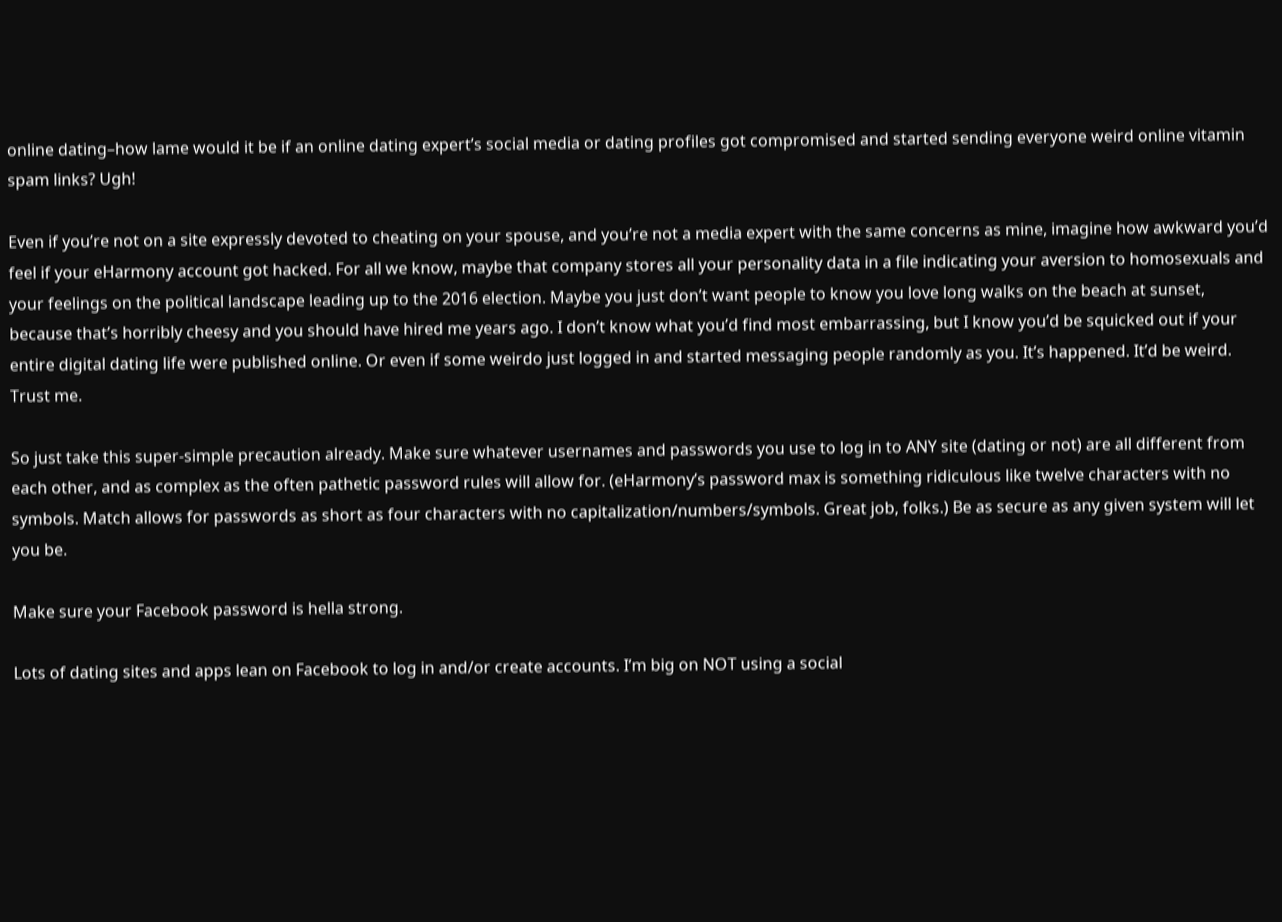online dating–how lame would it be if an online dating expert’s social media or dating profiles got compromised and started sending everyone weird online vitamin spam links? Ugh!

Even if you’re not on a site expressly devoted to cheating on your spouse, and you’re not a media expert with the same concerns as mine, imagine how awkward you’d feel if your eHarmony account got hacked. For all we know, maybe that company stores all your personality data in a file indicating your aversion to homosexuals and your feelings on the political landscape leading up to the 2016 election. Maybe you just don’t want people to know you love long walks on the beach at sunset, because that’s horribly cheesy and you should have hired me years ago. I don’t know what you’d find most embarrassing, but I know you’d be squicked out if your entire digital dating life were published online. Or even if some weirdo just logged in and started messaging people randomly as you. It’s happened. It’d be weird. Trust me.

So just take this super-simple precaution already. Make sure whatever usernames and passwords you use to log in to ANY site (dating or not) are all different from each other, and as complex as the often pathetic password rules will allow for. (eHarmony’s password max is something ridiculous like twelve characters with no symbols. Match allows for passwords as short as four characters with no capitalization/numbers/symbols. Great job, folks.) Be as secure as any given system will let you be.

Make sure your Facebook password is hella strong.

Lots of dating sites and apps lean on Facebook to log in and/or create accounts. I’m big on NOT using a social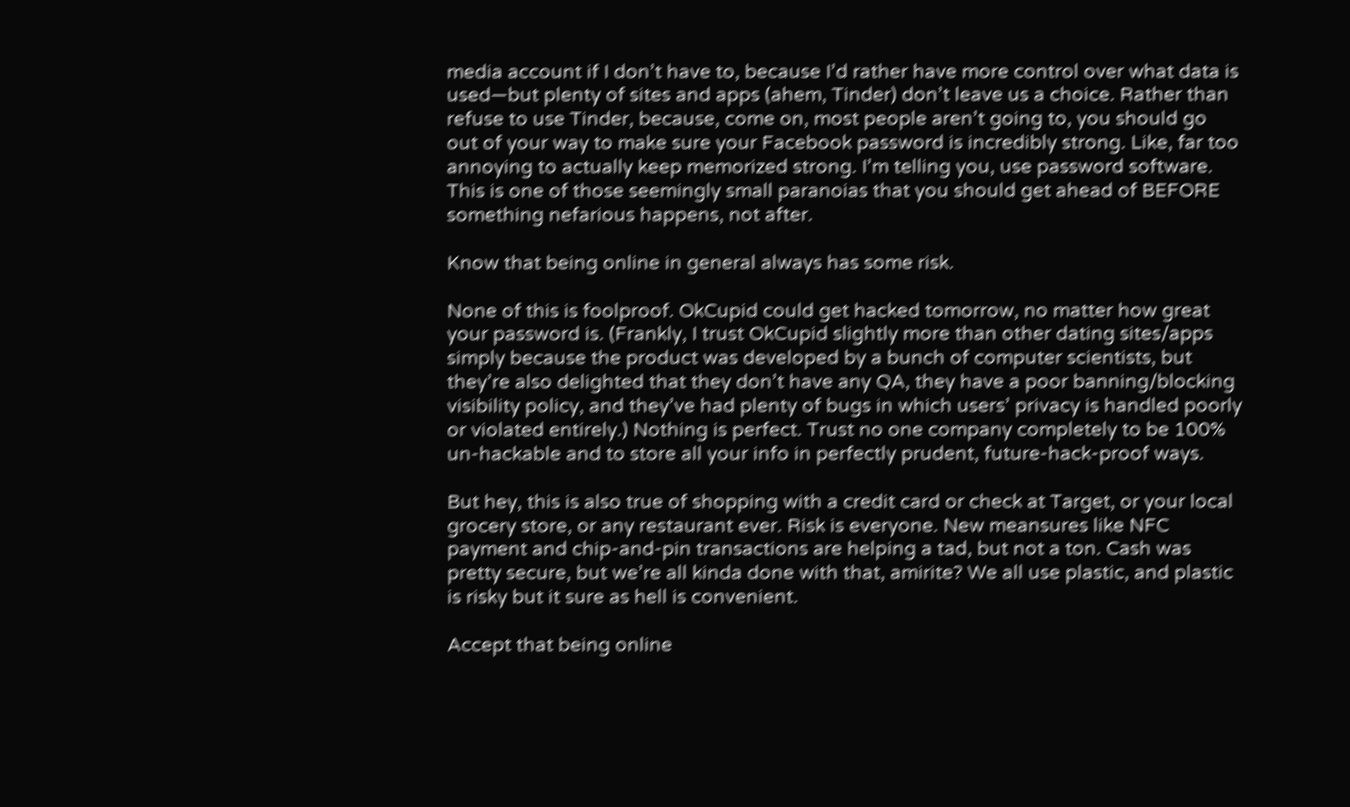media account if I don’t have to, because I’d rather have more control over what data is used—but plenty of sites and apps (ahem, Tinder) don’t leave us a choice. Rather than refuse to use Tinder, because, come on, most people aren’t going to, you should go out of your way to make sure your Facebook password is incredibly strong. Like, far too annoying to actually keep memorized strong. I’m telling you, use password software. This is one of those seemingly small paranoias that you should get ahead of BEFORE something nefarious happens, not after.

Know that being online in general always has some risk.

None of this is foolproof. OkCupid could get hacked tomorrow, no matter how great your password is. (Frankly, I trust OkCupid slightly more than other dating sites/apps simply because the product was developed by a bunch of computer scientists, but they’re also delighted that they don’t have any QA, they have a poor banning/blocking visibility policy, and they’ve had plenty of bugs in which users’ privacy is handled poorly or violated entirely.) Nothing is perfect. Trust no one company completely to be 100% un-hackable and to store all your info in perfectly prudent, future-hack-proof ways.

But hey, this is also true of shopping with a credit card or check at Target, or your local grocery store, or any restaurant ever. Risk is everyone. New meansures like NFC payment and chip-and-pin transactions are helping a tad, but not a ton. Cash was pretty secure, but we’re all kinda done with that, amirite? We all use plastic, and plastic is risky but it sure as hell is convenient.

Accept that being online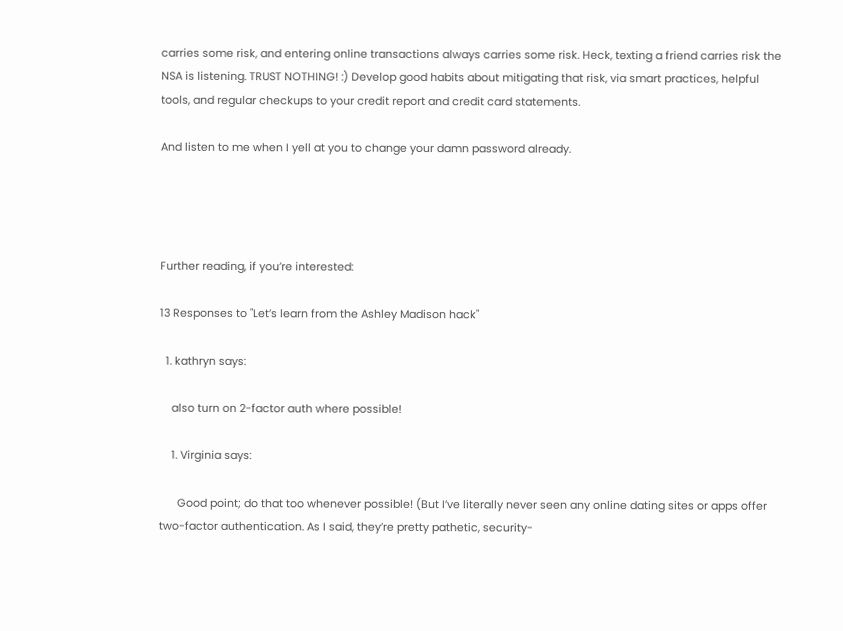carries some risk, and entering online transactions always carries some risk. Heck, texting a friend carries risk the NSA is listening. TRUST NOTHING! :) Develop good habits about mitigating that risk, via smart practices, helpful tools, and regular checkups to your credit report and credit card statements.

And listen to me when I yell at you to change your damn password already.




Further reading, if you’re interested:

13 Responses to "Let’s learn from the Ashley Madison hack"

  1. kathryn says:

    also turn on 2-factor auth where possible!

    1. Virginia says:

      Good point; do that too whenever possible! (But I’ve literally never seen any online dating sites or apps offer two-factor authentication. As I said, they’re pretty pathetic, security-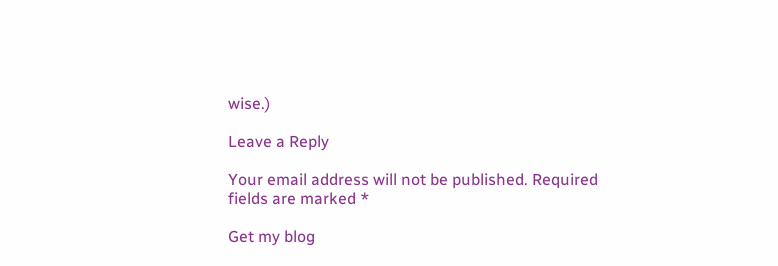wise.)

Leave a Reply

Your email address will not be published. Required fields are marked *

Get my blog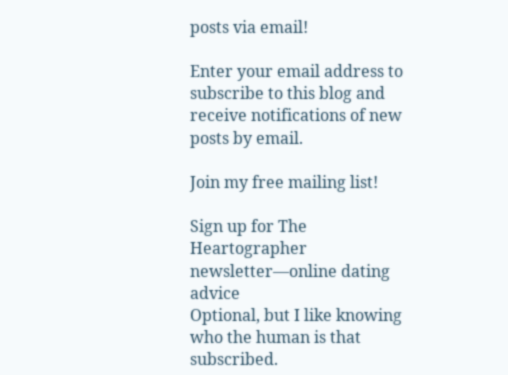posts via email!

Enter your email address to subscribe to this blog and receive notifications of new posts by email.

Join my free mailing list!

Sign up for The Heartographer newsletter—online dating advice
Optional, but I like knowing who the human is that subscribed.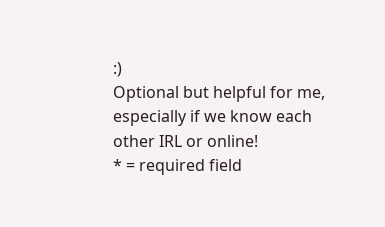:)
Optional but helpful for me, especially if we know each other IRL or online!
* = required field